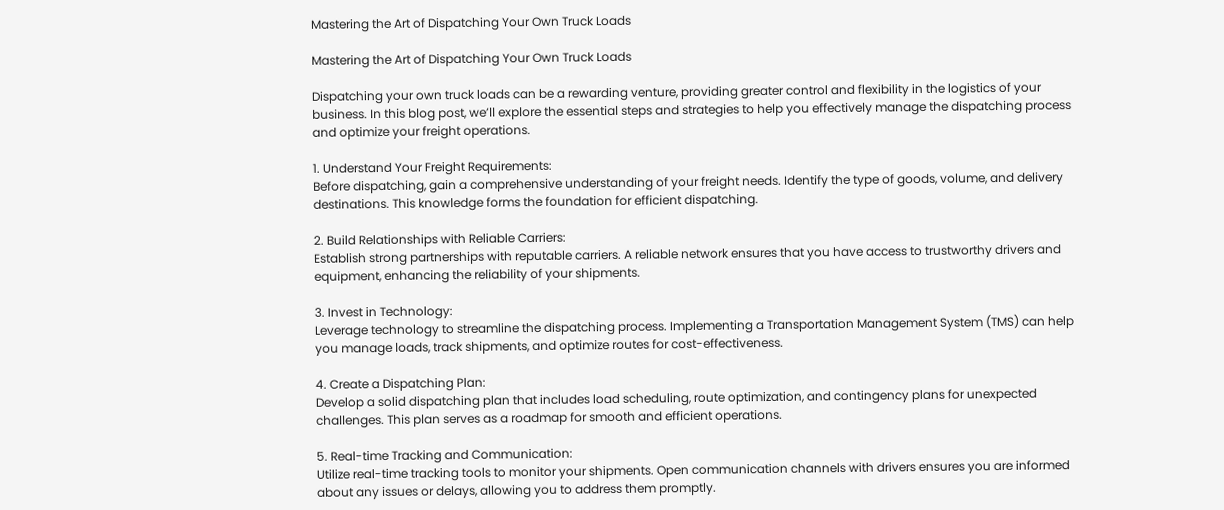Mastering the Art of Dispatching Your Own Truck Loads

Mastering the Art of Dispatching Your Own Truck Loads

Dispatching your own truck loads can be a rewarding venture, providing greater control and flexibility in the logistics of your business. In this blog post, we’ll explore the essential steps and strategies to help you effectively manage the dispatching process and optimize your freight operations.

1. Understand Your Freight Requirements:
Before dispatching, gain a comprehensive understanding of your freight needs. Identify the type of goods, volume, and delivery destinations. This knowledge forms the foundation for efficient dispatching.

2. Build Relationships with Reliable Carriers:
Establish strong partnerships with reputable carriers. A reliable network ensures that you have access to trustworthy drivers and equipment, enhancing the reliability of your shipments.

3. Invest in Technology:
Leverage technology to streamline the dispatching process. Implementing a Transportation Management System (TMS) can help you manage loads, track shipments, and optimize routes for cost-effectiveness.

4. Create a Dispatching Plan:
Develop a solid dispatching plan that includes load scheduling, route optimization, and contingency plans for unexpected challenges. This plan serves as a roadmap for smooth and efficient operations.

5. Real-time Tracking and Communication:
Utilize real-time tracking tools to monitor your shipments. Open communication channels with drivers ensures you are informed about any issues or delays, allowing you to address them promptly.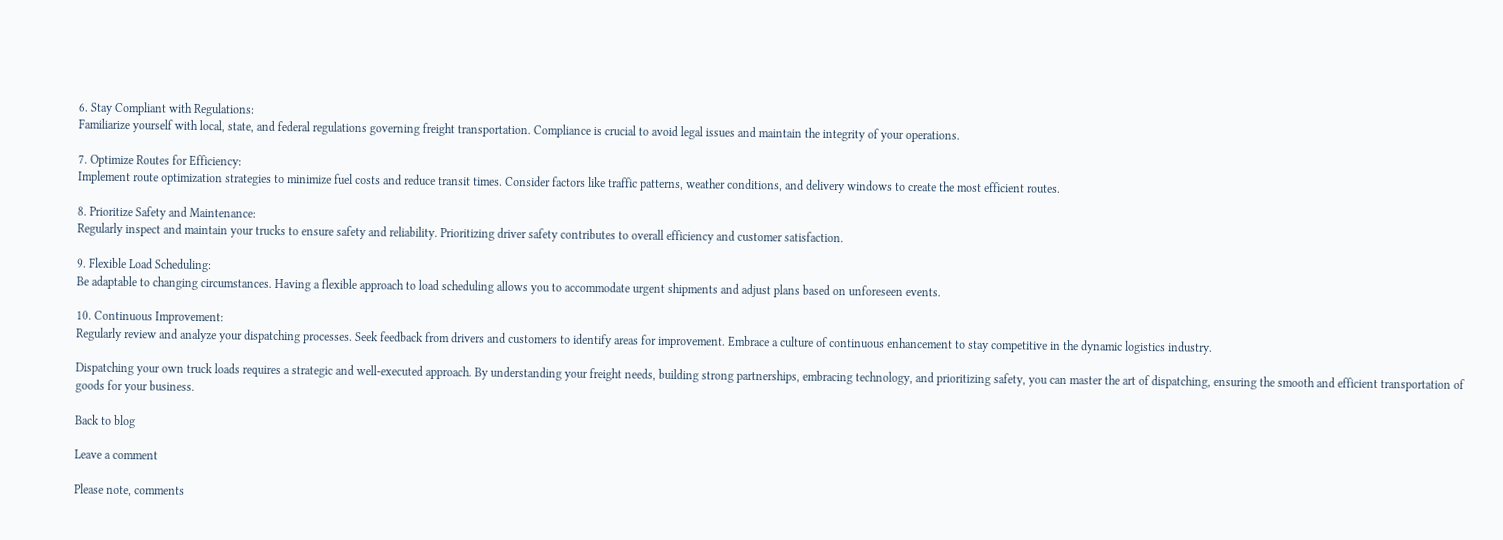6. Stay Compliant with Regulations:
Familiarize yourself with local, state, and federal regulations governing freight transportation. Compliance is crucial to avoid legal issues and maintain the integrity of your operations.

7. Optimize Routes for Efficiency:
Implement route optimization strategies to minimize fuel costs and reduce transit times. Consider factors like traffic patterns, weather conditions, and delivery windows to create the most efficient routes.

8. Prioritize Safety and Maintenance:
Regularly inspect and maintain your trucks to ensure safety and reliability. Prioritizing driver safety contributes to overall efficiency and customer satisfaction.

9. Flexible Load Scheduling:
Be adaptable to changing circumstances. Having a flexible approach to load scheduling allows you to accommodate urgent shipments and adjust plans based on unforeseen events.

10. Continuous Improvement:
Regularly review and analyze your dispatching processes. Seek feedback from drivers and customers to identify areas for improvement. Embrace a culture of continuous enhancement to stay competitive in the dynamic logistics industry.

Dispatching your own truck loads requires a strategic and well-executed approach. By understanding your freight needs, building strong partnerships, embracing technology, and prioritizing safety, you can master the art of dispatching, ensuring the smooth and efficient transportation of goods for your business.

Back to blog

Leave a comment

Please note, comments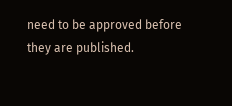need to be approved before they are published.